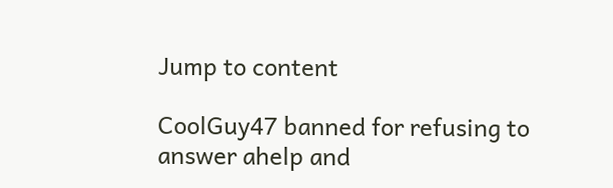Jump to content

CoolGuy47 banned for refusing to answer ahelp and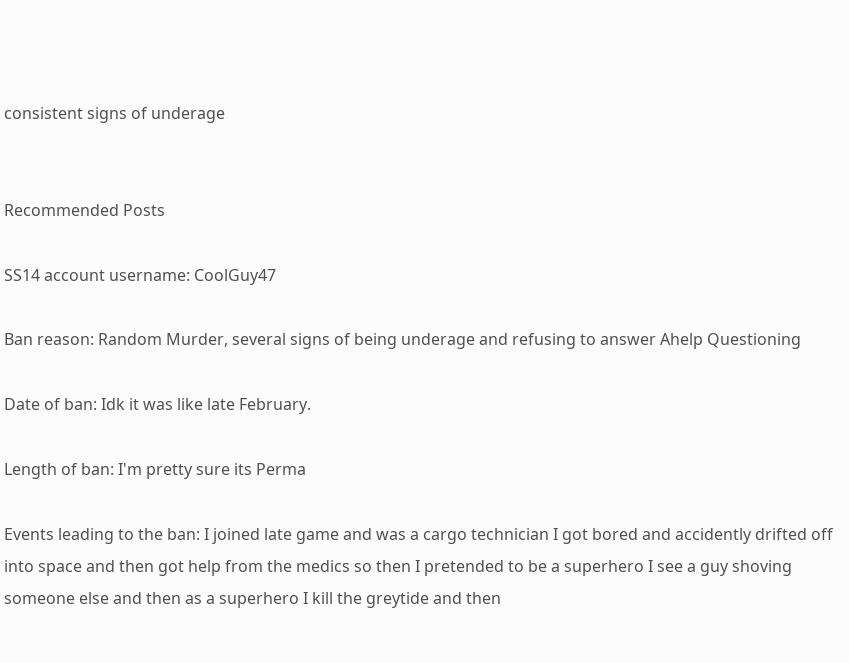consistent signs of underage


Recommended Posts

SS14 account username: CoolGuy47

Ban reason: Random Murder, several signs of being underage and refusing to answer Ahelp Questioning

Date of ban: Idk it was like late February.

Length of ban: I'm pretty sure its Perma

Events leading to the ban: I joined late game and was a cargo technician I got bored and accidently drifted off into space and then got help from the medics so then I pretended to be a superhero I see a guy shoving someone else and then as a superhero I kill the greytide and then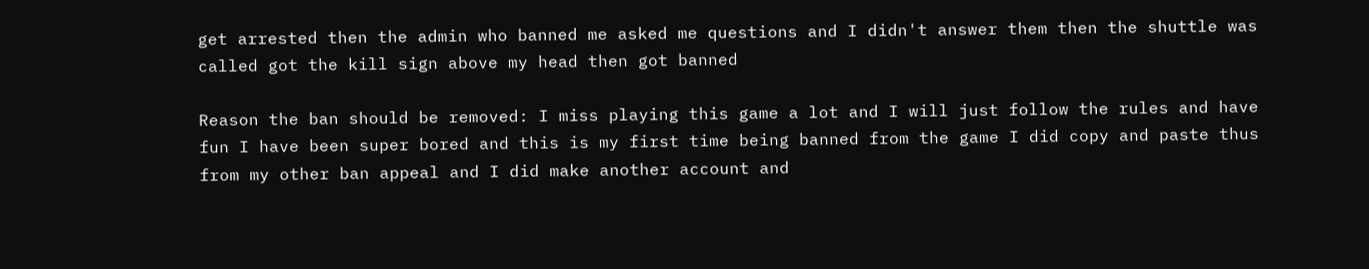get arrested then the admin who banned me asked me questions and I didn't answer them then the shuttle was called got the kill sign above my head then got banned

Reason the ban should be removed: I miss playing this game a lot and I will just follow the rules and have fun I have been super bored and this is my first time being banned from the game I did copy and paste thus from my other ban appeal and I did make another account and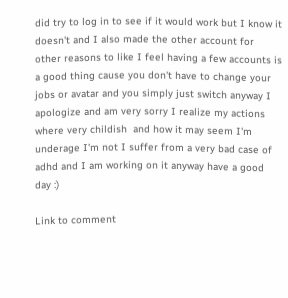did try to log in to see if it would work but I know it doesn't and I also made the other account for other reasons to like I feel having a few accounts is a good thing cause you don't have to change your jobs or avatar and you simply just switch anyway I apologize and am very sorry I realize my actions where very childish  and how it may seem I'm underage I'm not I suffer from a very bad case of adhd and I am working on it anyway have a good day :)

Link to comment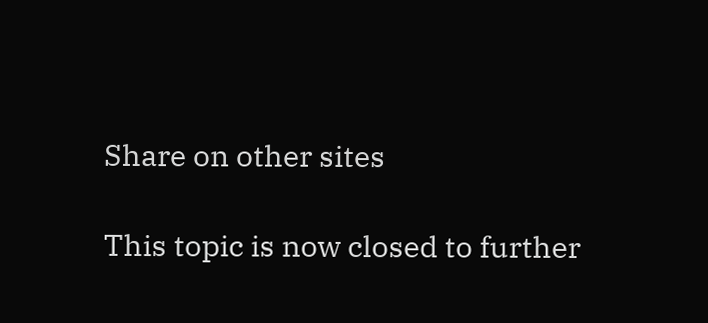Share on other sites

This topic is now closed to further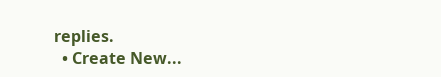replies.
  • Create New...